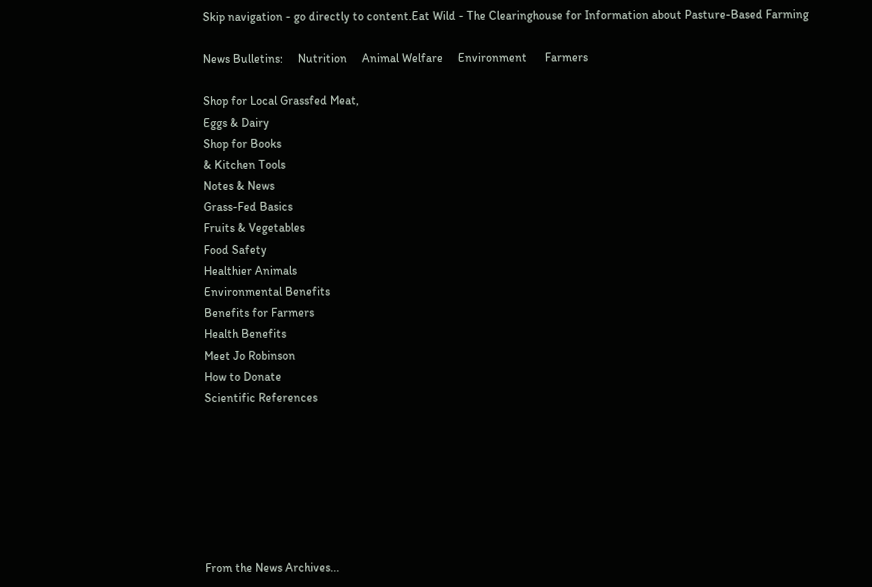Skip navigation - go directly to content.Eat Wild - The Clearinghouse for Information about Pasture-Based Farming

News Bulletins:     Nutrition     Animal Welfare     Environment      Farmers

Shop for Local Grassfed Meat,
Eggs & Dairy
Shop for Books
& Kitchen Tools
Notes & News
Grass-Fed Basics
Fruits & Vegetables
Food Safety
Healthier Animals
Environmental Benefits
Benefits for Farmers
Health Benefits
Meet Jo Robinson
How to Donate
Scientific References







From the News Archives...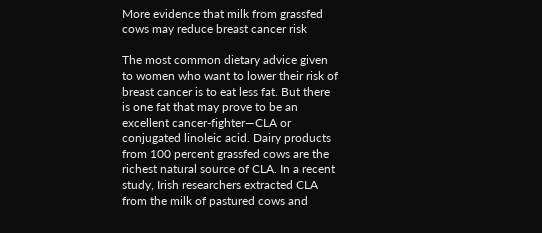More evidence that milk from grassfed cows may reduce breast cancer risk

The most common dietary advice given to women who want to lower their risk of breast cancer is to eat less fat. But there is one fat that may prove to be an excellent cancer-fighter—CLA or conjugated linoleic acid. Dairy products from 100 percent grassfed cows are the richest natural source of CLA. In a recent study, Irish researchers extracted CLA from the milk of pastured cows and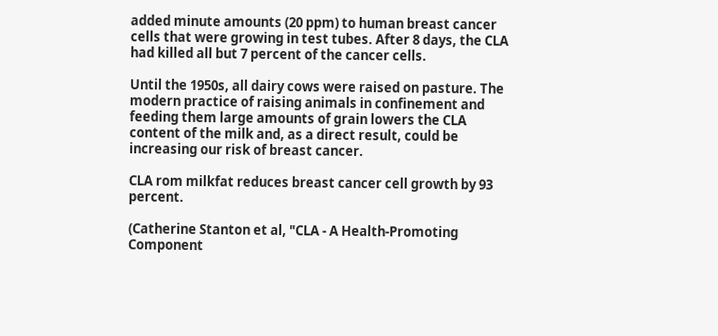added minute amounts (20 ppm) to human breast cancer cells that were growing in test tubes. After 8 days, the CLA had killed all but 7 percent of the cancer cells.

Until the 1950s, all dairy cows were raised on pasture. The modern practice of raising animals in confinement and feeding them large amounts of grain lowers the CLA content of the milk and, as a direct result, could be increasing our risk of breast cancer.

CLA rom milkfat reduces breast cancer cell growth by 93 percent.

(Catherine Stanton et al, "CLA - A Health-Promoting Component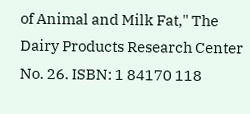of Animal and Milk Fat," The Dairy Products Research Center No. 26. ISBN: 1 84170 118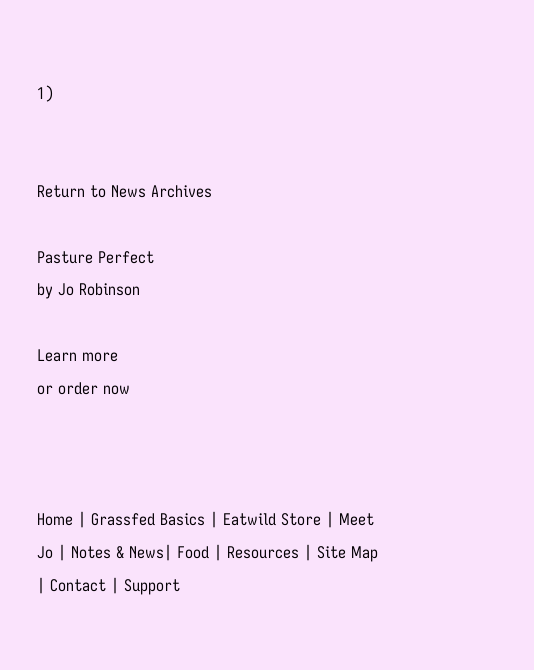1)


Return to News Archives

Pasture Perfect
by Jo Robinson

Learn more
or order now



Home | Grassfed Basics | Eatwild Store | Meet Jo | Notes & News| Food | Resources | Site Map | Contact | Support